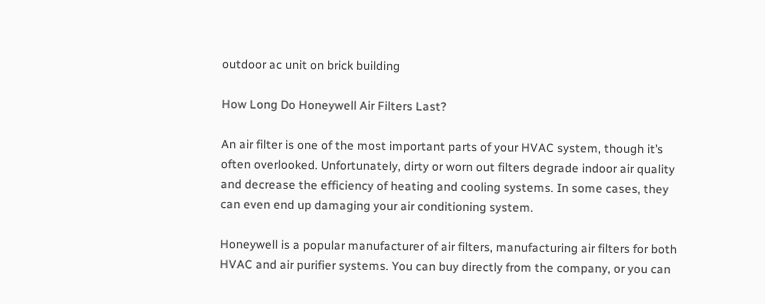outdoor ac unit on brick building

How Long Do Honeywell Air Filters Last?

An air filter is one of the most important parts of your HVAC system, though it’s often overlooked. Unfortunately, dirty or worn out filters degrade indoor air quality and decrease the efficiency of heating and cooling systems. In some cases, they can even end up damaging your air conditioning system.

Honeywell is a popular manufacturer of air filters, manufacturing air filters for both HVAC and air purifier systems. You can buy directly from the company, or you can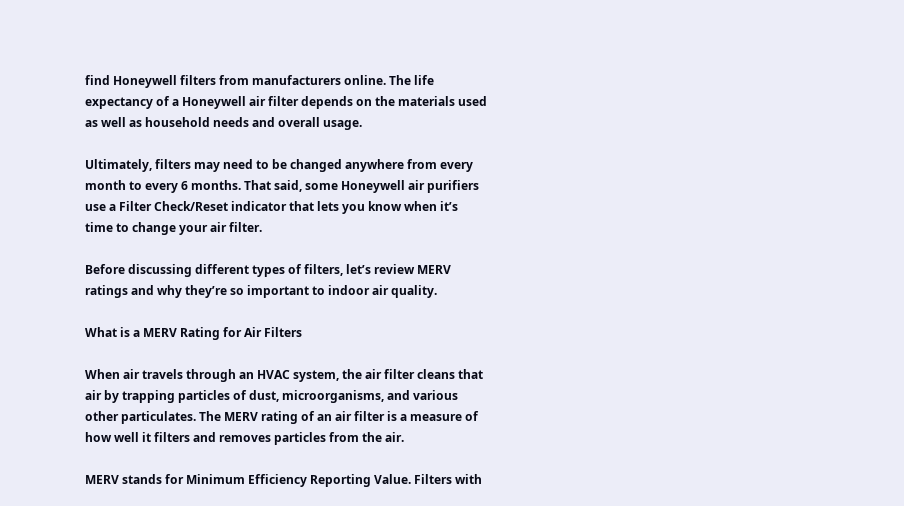find Honeywell filters from manufacturers online. The life expectancy of a Honeywell air filter depends on the materials used as well as household needs and overall usage.

Ultimately, filters may need to be changed anywhere from every month to every 6 months. That said, some Honeywell air purifiers use a Filter Check/Reset indicator that lets you know when it’s time to change your air filter.

Before discussing different types of filters, let’s review MERV ratings and why they’re so important to indoor air quality.

What is a MERV Rating for Air Filters

When air travels through an HVAC system, the air filter cleans that air by trapping particles of dust, microorganisms, and various other particulates. The MERV rating of an air filter is a measure of how well it filters and removes particles from the air.

MERV stands for Minimum Efficiency Reporting Value. Filters with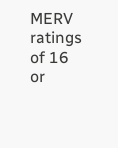MERV ratings of 16 or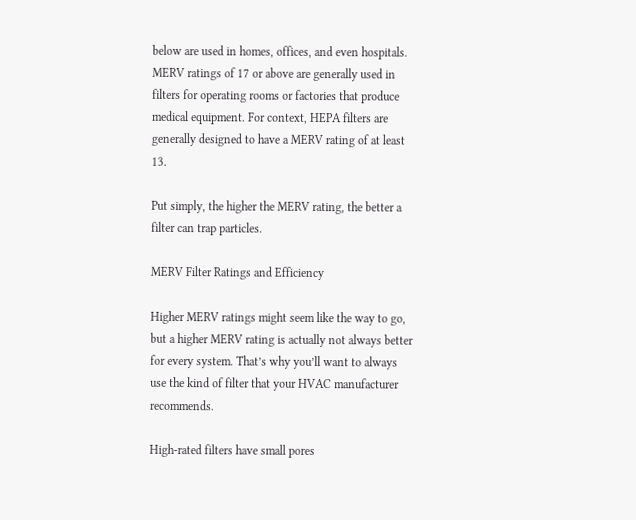below are used in homes, offices, and even hospitals. MERV ratings of 17 or above are generally used in filters for operating rooms or factories that produce medical equipment. For context, HEPA filters are generally designed to have a MERV rating of at least 13.

Put simply, the higher the MERV rating, the better a filter can trap particles.

MERV Filter Ratings and Efficiency

Higher MERV ratings might seem like the way to go, but a higher MERV rating is actually not always better for every system. That’s why you’ll want to always use the kind of filter that your HVAC manufacturer recommends.

High-rated filters have small pores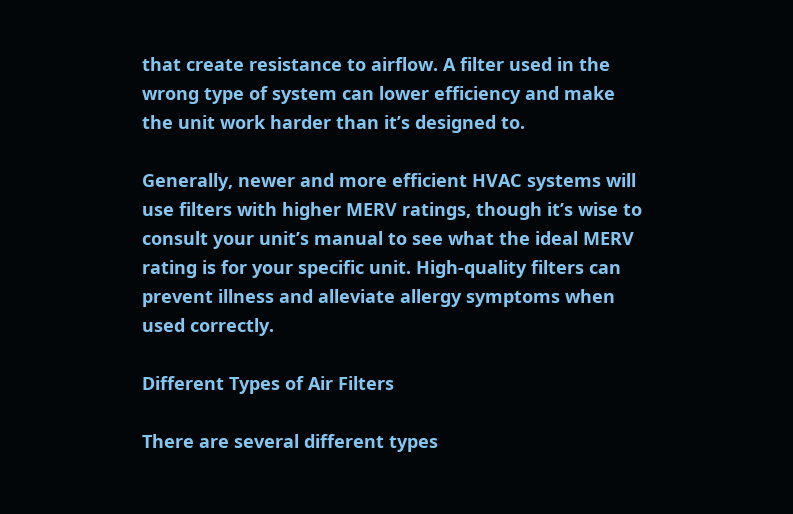that create resistance to airflow. A filter used in the wrong type of system can lower efficiency and make the unit work harder than it’s designed to.

Generally, newer and more efficient HVAC systems will use filters with higher MERV ratings, though it’s wise to consult your unit’s manual to see what the ideal MERV rating is for your specific unit. High-quality filters can prevent illness and alleviate allergy symptoms when used correctly.

Different Types of Air Filters

There are several different types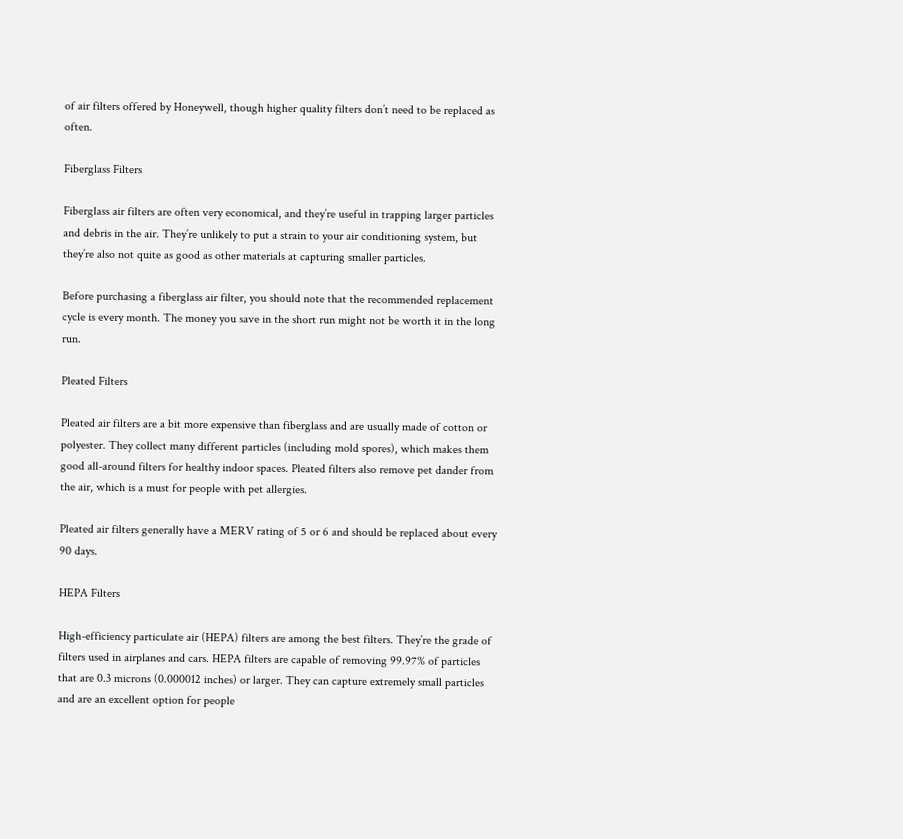of air filters offered by Honeywell, though higher quality filters don’t need to be replaced as often.

Fiberglass Filters

Fiberglass air filters are often very economical, and they’re useful in trapping larger particles and debris in the air. They’re unlikely to put a strain to your air conditioning system, but they’re also not quite as good as other materials at capturing smaller particles.

Before purchasing a fiberglass air filter, you should note that the recommended replacement cycle is every month. The money you save in the short run might not be worth it in the long run.

Pleated Filters

Pleated air filters are a bit more expensive than fiberglass and are usually made of cotton or polyester. They collect many different particles (including mold spores), which makes them good all-around filters for healthy indoor spaces. Pleated filters also remove pet dander from the air, which is a must for people with pet allergies.

Pleated air filters generally have a MERV rating of 5 or 6 and should be replaced about every 90 days.

HEPA Filters

High-efficiency particulate air (HEPA) filters are among the best filters. They’re the grade of filters used in airplanes and cars. HEPA filters are capable of removing 99.97% of particles that are 0.3 microns (0.000012 inches) or larger. They can capture extremely small particles and are an excellent option for people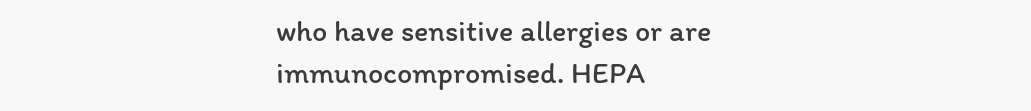who have sensitive allergies or are immunocompromised. HEPA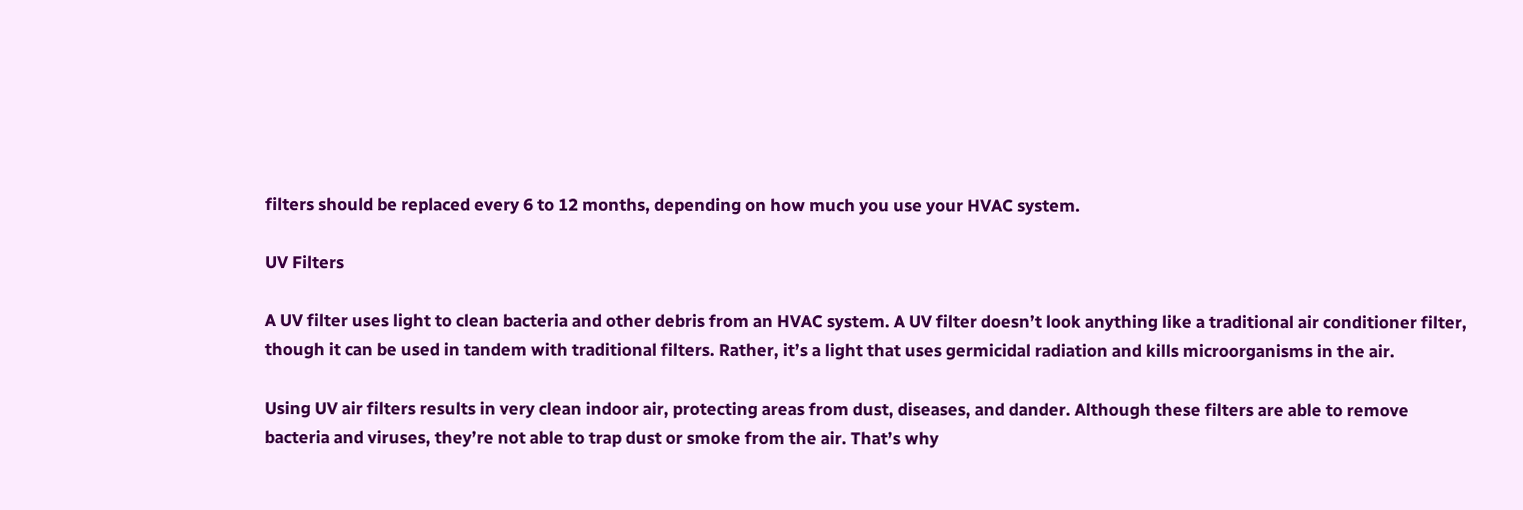filters should be replaced every 6 to 12 months, depending on how much you use your HVAC system.

UV Filters

A UV filter uses light to clean bacteria and other debris from an HVAC system. A UV filter doesn’t look anything like a traditional air conditioner filter, though it can be used in tandem with traditional filters. Rather, it’s a light that uses germicidal radiation and kills microorganisms in the air.

Using UV air filters results in very clean indoor air, protecting areas from dust, diseases, and dander. Although these filters are able to remove bacteria and viruses, they’re not able to trap dust or smoke from the air. That’s why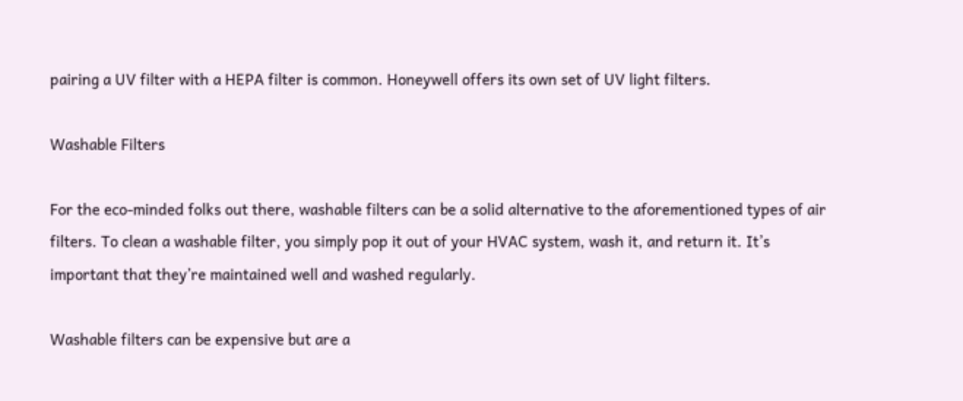pairing a UV filter with a HEPA filter is common. Honeywell offers its own set of UV light filters.

Washable Filters

For the eco-minded folks out there, washable filters can be a solid alternative to the aforementioned types of air filters. To clean a washable filter, you simply pop it out of your HVAC system, wash it, and return it. It’s important that they’re maintained well and washed regularly.

Washable filters can be expensive but are a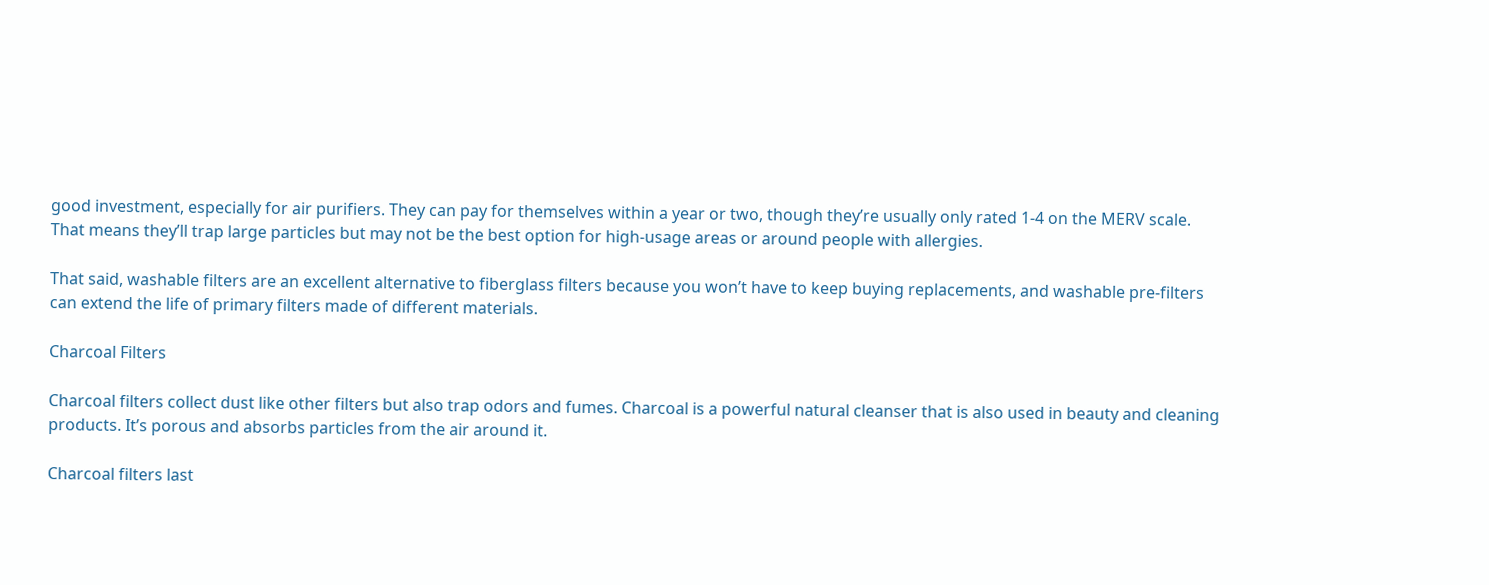good investment, especially for air purifiers. They can pay for themselves within a year or two, though they’re usually only rated 1-4 on the MERV scale. That means they’ll trap large particles but may not be the best option for high-usage areas or around people with allergies.

That said, washable filters are an excellent alternative to fiberglass filters because you won’t have to keep buying replacements, and washable pre-filters can extend the life of primary filters made of different materials.

Charcoal Filters

Charcoal filters collect dust like other filters but also trap odors and fumes. Charcoal is a powerful natural cleanser that is also used in beauty and cleaning products. It’s porous and absorbs particles from the air around it.

Charcoal filters last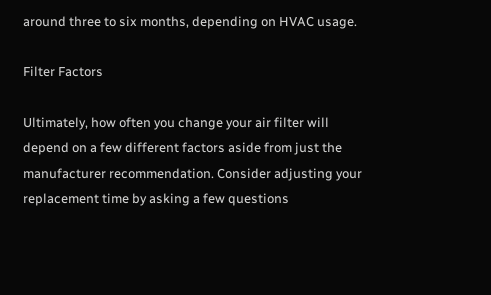around three to six months, depending on HVAC usage.

Filter Factors

Ultimately, how often you change your air filter will depend on a few different factors aside from just the manufacturer recommendation. Consider adjusting your replacement time by asking a few questions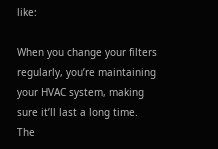like:

When you change your filters regularly, you’re maintaining your HVAC system, making sure it’ll last a long time. The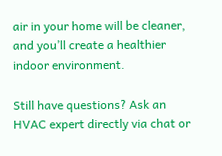air in your home will be cleaner, and you’ll create a healthier indoor environment.

Still have questions? Ask an HVAC expert directly via chat or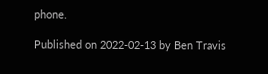phone.

Published on 2022-02-13 by Ben Travis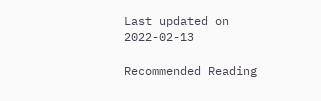Last updated on 2022-02-13

Recommended Reading